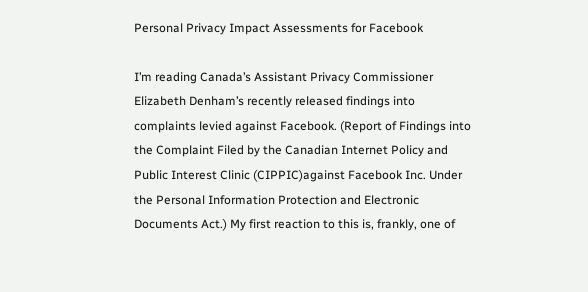Personal Privacy Impact Assessments for Facebook

I’m reading Canada’s Assistant Privacy Commissioner Elizabeth Denham’s recently released findings into complaints levied against Facebook. (Report of Findings into the Complaint Filed by the Canadian Internet Policy and Public Interest Clinic (CIPPIC)against Facebook Inc. Under the Personal Information Protection and Electronic Documents Act.) My first reaction to this is, frankly, one of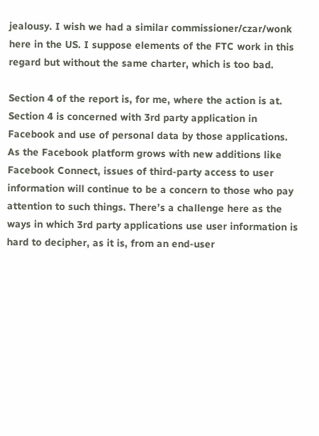jealousy. I wish we had a similar commissioner/czar/wonk here in the US. I suppose elements of the FTC work in this regard but without the same charter, which is too bad.

Section 4 of the report is, for me, where the action is at. Section 4 is concerned with 3rd party application in Facebook and use of personal data by those applications. As the Facebook platform grows with new additions like Facebook Connect, issues of third-party access to user information will continue to be a concern to those who pay attention to such things. There’s a challenge here as the ways in which 3rd party applications use user information is hard to decipher, as it is, from an end-user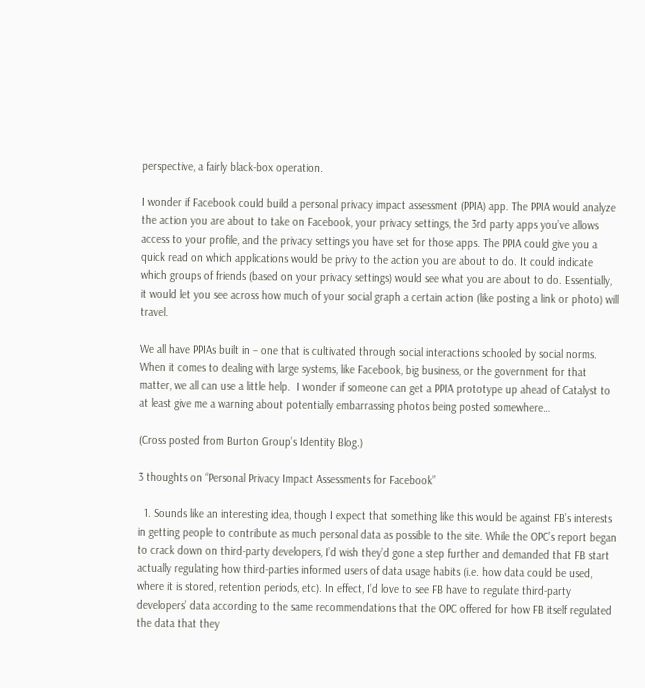perspective, a fairly black-box operation.

I wonder if Facebook could build a personal privacy impact assessment (PPIA) app. The PPIA would analyze the action you are about to take on Facebook, your privacy settings, the 3rd party apps you’ve allows access to your profile, and the privacy settings you have set for those apps. The PPIA could give you a quick read on which applications would be privy to the action you are about to do. It could indicate which groups of friends (based on your privacy settings) would see what you are about to do. Essentially, it would let you see across how much of your social graph a certain action (like posting a link or photo) will travel.

We all have PPIAs built in – one that is cultivated through social interactions schooled by social norms. When it comes to dealing with large systems, like Facebook, big business, or the government for that matter, we all can use a little help.  I wonder if someone can get a PPIA prototype up ahead of Catalyst to at least give me a warning about potentially embarrassing photos being posted somewhere…

(Cross posted from Burton Group’s Identity Blog.)

3 thoughts on “Personal Privacy Impact Assessments for Facebook”

  1. Sounds like an interesting idea, though I expect that something like this would be against FB’s interests in getting people to contribute as much personal data as possible to the site. While the OPC’s report began to crack down on third-party developers, I’d wish they’d gone a step further and demanded that FB start actually regulating how third-parties informed users of data usage habits (i.e. how data could be used, where it is stored, retention periods, etc). In effect, I’d love to see FB have to regulate third-party developers’ data according to the same recommendations that the OPC offered for how FB itself regulated the data that they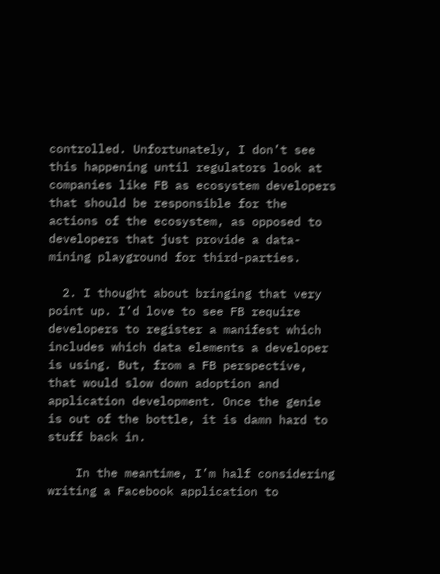controlled. Unfortunately, I don’t see this happening until regulators look at companies like FB as ecosystem developers that should be responsible for the actions of the ecosystem, as opposed to developers that just provide a data-mining playground for third-parties.

  2. I thought about bringing that very point up. I’d love to see FB require developers to register a manifest which includes which data elements a developer is using. But, from a FB perspective, that would slow down adoption and application development. Once the genie is out of the bottle, it is damn hard to stuff back in.

    In the meantime, I’m half considering writing a Facebook application to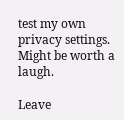test my own privacy settings. Might be worth a laugh.

Leave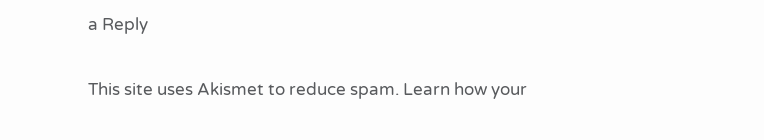a Reply

This site uses Akismet to reduce spam. Learn how your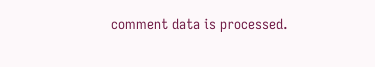comment data is processed.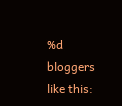%d bloggers like this: